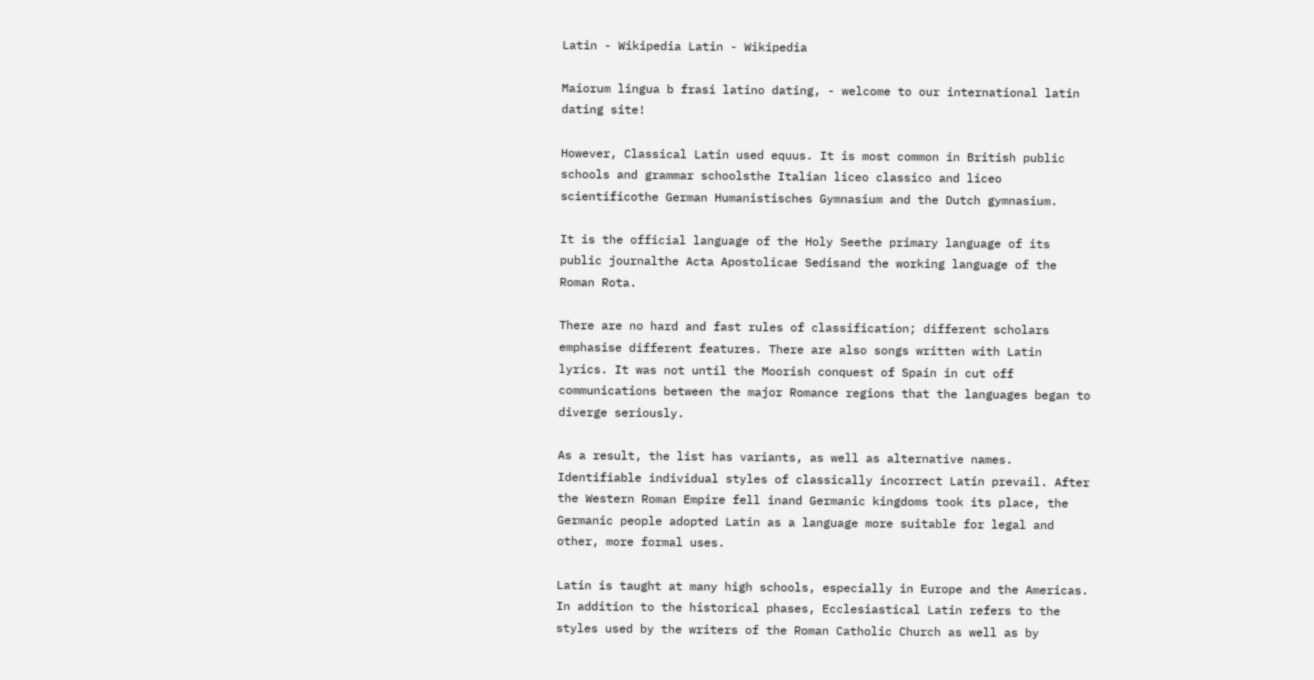Latin - Wikipedia Latin - Wikipedia

Maiorum lingua b frasi latino dating, - welcome to our international latin dating site!

However, Classical Latin used equus. It is most common in British public schools and grammar schoolsthe Italian liceo classico and liceo scientificothe German Humanistisches Gymnasium and the Dutch gymnasium.

It is the official language of the Holy Seethe primary language of its public journalthe Acta Apostolicae Sedisand the working language of the Roman Rota.

There are no hard and fast rules of classification; different scholars emphasise different features. There are also songs written with Latin lyrics. It was not until the Moorish conquest of Spain in cut off communications between the major Romance regions that the languages began to diverge seriously.

As a result, the list has variants, as well as alternative names. Identifiable individual styles of classically incorrect Latin prevail. After the Western Roman Empire fell inand Germanic kingdoms took its place, the Germanic people adopted Latin as a language more suitable for legal and other, more formal uses.

Latin is taught at many high schools, especially in Europe and the Americas. In addition to the historical phases, Ecclesiastical Latin refers to the styles used by the writers of the Roman Catholic Church as well as by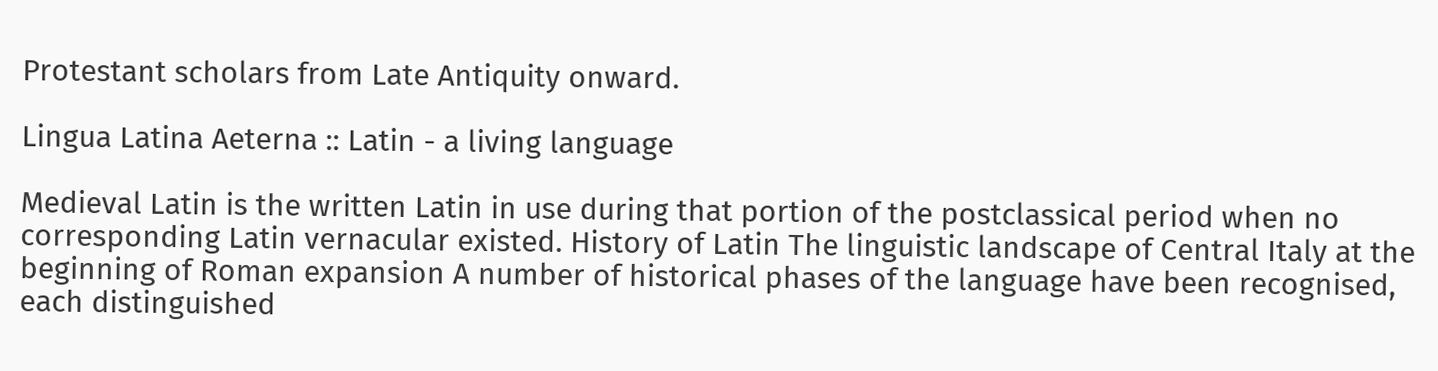Protestant scholars from Late Antiquity onward.

Lingua Latina Aeterna :: Latin - a living language

Medieval Latin is the written Latin in use during that portion of the postclassical period when no corresponding Latin vernacular existed. History of Latin The linguistic landscape of Central Italy at the beginning of Roman expansion A number of historical phases of the language have been recognised, each distinguished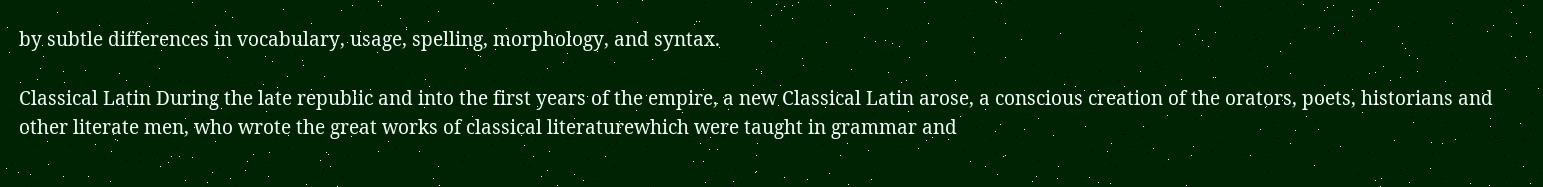by subtle differences in vocabulary, usage, spelling, morphology, and syntax.

Classical Latin During the late republic and into the first years of the empire, a new Classical Latin arose, a conscious creation of the orators, poets, historians and other literate men, who wrote the great works of classical literaturewhich were taught in grammar and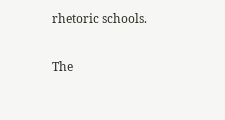rhetoric schools.

The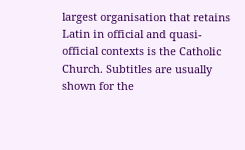largest organisation that retains Latin in official and quasi-official contexts is the Catholic Church. Subtitles are usually shown for the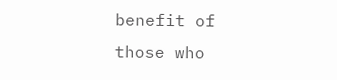benefit of those who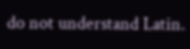do not understand Latin.